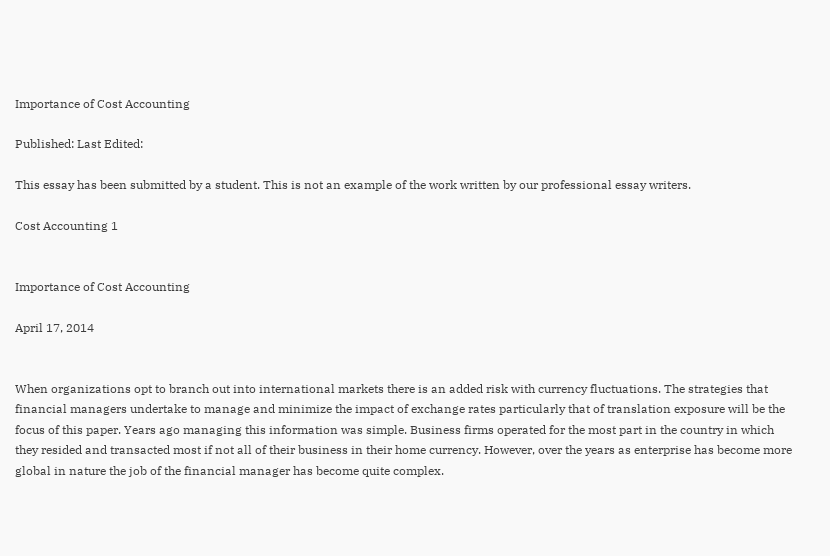Importance of Cost Accounting

Published: Last Edited:

This essay has been submitted by a student. This is not an example of the work written by our professional essay writers.

Cost Accounting 1


Importance of Cost Accounting

April 17, 2014


When organizations opt to branch out into international markets there is an added risk with currency fluctuations. The strategies that financial managers undertake to manage and minimize the impact of exchange rates particularly that of translation exposure will be the focus of this paper. Years ago managing this information was simple. Business firms operated for the most part in the country in which they resided and transacted most if not all of their business in their home currency. However, over the years as enterprise has become more global in nature the job of the financial manager has become quite complex.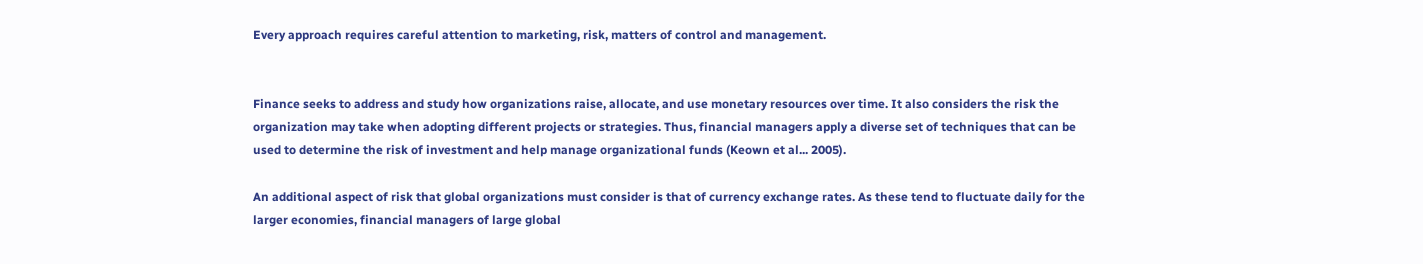Every approach requires careful attention to marketing, risk, matters of control and management.


Finance seeks to address and study how organizations raise, allocate, and use monetary resources over time. It also considers the risk the organization may take when adopting different projects or strategies. Thus, financial managers apply a diverse set of techniques that can be used to determine the risk of investment and help manage organizational funds (Keown et al... 2005).

An additional aspect of risk that global organizations must consider is that of currency exchange rates. As these tend to fluctuate daily for the larger economies, financial managers of large global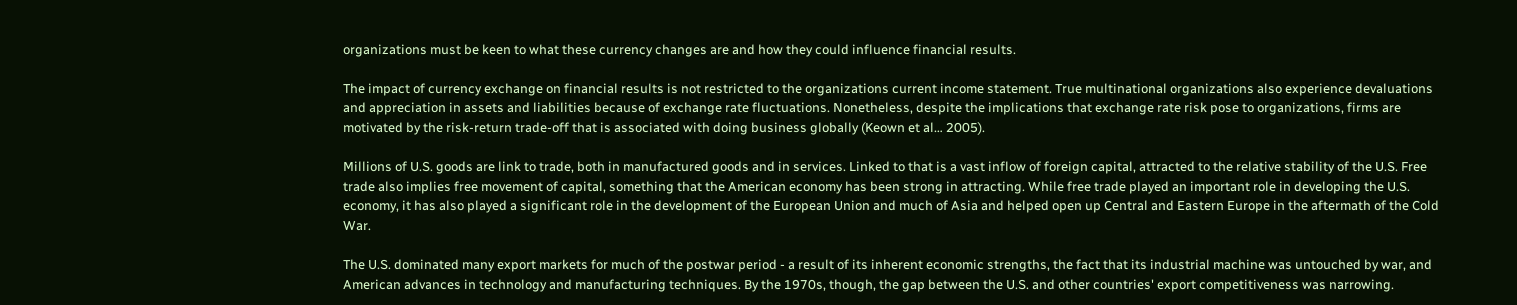organizations must be keen to what these currency changes are and how they could influence financial results.

The impact of currency exchange on financial results is not restricted to the organizations current income statement. True multinational organizations also experience devaluations and appreciation in assets and liabilities because of exchange rate fluctuations. Nonetheless, despite the implications that exchange rate risk pose to organizations, firms are motivated by the risk-return trade-off that is associated with doing business globally (Keown et al… 2005).

Millions of U.S. goods are link to trade, both in manufactured goods and in services. Linked to that is a vast inflow of foreign capital, attracted to the relative stability of the U.S. Free trade also implies free movement of capital, something that the American economy has been strong in attracting. While free trade played an important role in developing the U.S. economy, it has also played a significant role in the development of the European Union and much of Asia and helped open up Central and Eastern Europe in the aftermath of the Cold War.

The U.S. dominated many export markets for much of the postwar period - a result of its inherent economic strengths, the fact that its industrial machine was untouched by war, and American advances in technology and manufacturing techniques. By the 1970s, though, the gap between the U.S. and other countries' export competitiveness was narrowing.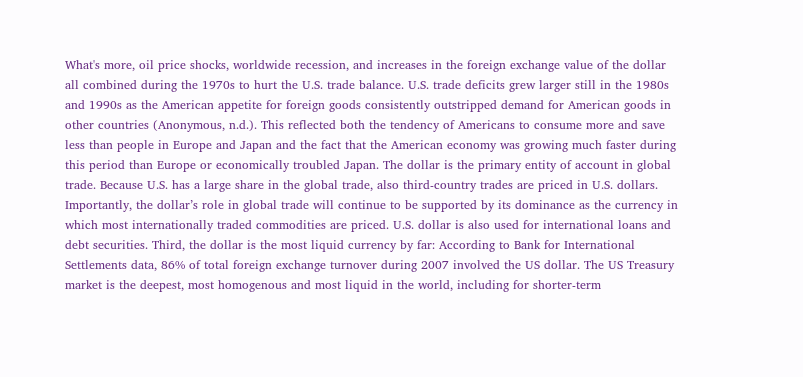What's more, oil price shocks, worldwide recession, and increases in the foreign exchange value of the dollar all combined during the 1970s to hurt the U.S. trade balance. U.S. trade deficits grew larger still in the 1980s and 1990s as the American appetite for foreign goods consistently outstripped demand for American goods in other countries (Anonymous, n.d.). This reflected both the tendency of Americans to consume more and save less than people in Europe and Japan and the fact that the American economy was growing much faster during this period than Europe or economically troubled Japan. The dollar is the primary entity of account in global trade. Because U.S. has a large share in the global trade, also third-country trades are priced in U.S. dollars. Importantly, the dollar’s role in global trade will continue to be supported by its dominance as the currency in which most internationally traded commodities are priced. U.S. dollar is also used for international loans and debt securities. Third, the dollar is the most liquid currency by far: According to Bank for International Settlements data, 86% of total foreign exchange turnover during 2007 involved the US dollar. The US Treasury market is the deepest, most homogenous and most liquid in the world, including for shorter-term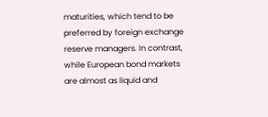maturities, which tend to be preferred by foreign exchange reserve managers. In contrast, while European bond markets are almost as liquid and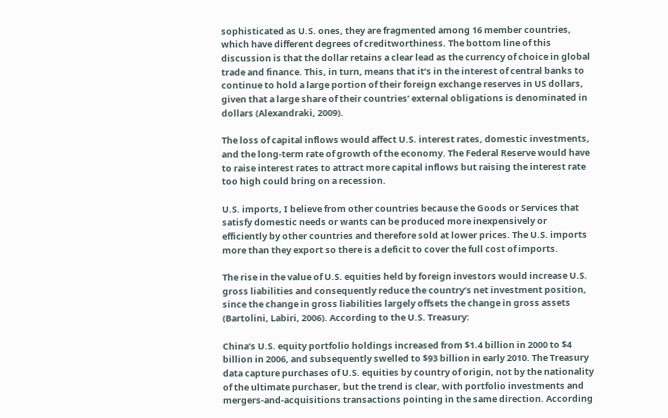sophisticated as U.S. ones, they are fragmented among 16 member countries, which have different degrees of creditworthiness. The bottom line of this discussion is that the dollar retains a clear lead as the currency of choice in global trade and finance. This, in turn, means that it’s in the interest of central banks to continue to hold a large portion of their foreign exchange reserves in US dollars, given that a large share of their countries’ external obligations is denominated in dollars (Alexandraki, 2009).

The loss of capital inflows would affect U.S. interest rates, domestic investments, and the long-term rate of growth of the economy. The Federal Reserve would have to raise interest rates to attract more capital inflows but raising the interest rate too high could bring on a recession.

U.S. imports, I believe from other countries because the Goods or Services that satisfy domestic needs or wants can be produced more inexpensively or efficiently by other countries and therefore sold at lower prices. The U.S. imports more than they export so there is a deficit to cover the full cost of imports.

The rise in the value of U.S. equities held by foreign investors would increase U.S. gross liabilities and consequently reduce the country’s net investment position, since the change in gross liabilities largely offsets the change in gross assets (Bartolini, Labiri, 2006). According to the U.S. Treasury:

China’s U.S. equity portfolio holdings increased from $1.4 billion in 2000 to $4 billion in 2006, and subsequently swelled to $93 billion in early 2010. The Treasury data capture purchases of U.S. equities by country of origin, not by the nationality of the ultimate purchaser, but the trend is clear, with portfolio investments and mergers-and-acquisitions transactions pointing in the same direction. According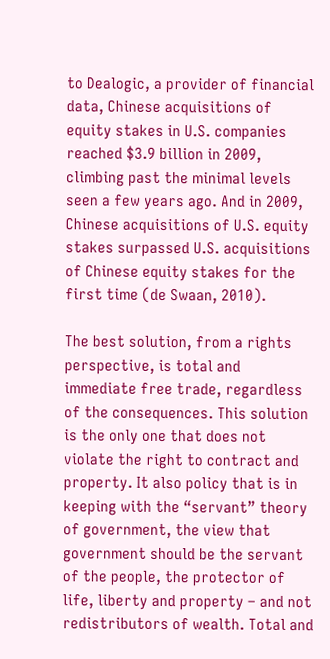to Dealogic, a provider of financial data, Chinese acquisitions of equity stakes in U.S. companies reached $3.9 billion in 2009, climbing past the minimal levels seen a few years ago. And in 2009, Chinese acquisitions of U.S. equity stakes surpassed U.S. acquisitions of Chinese equity stakes for the first time (de Swaan, 2010).

The best solution, from a rights perspective, is total and immediate free trade, regardless of the consequences. This solution is the only one that does not violate the right to contract and property. It also policy that is in keeping with the “servant” theory of government, the view that government should be the servant of the people, the protector of life, liberty and property – and not redistributors of wealth. Total and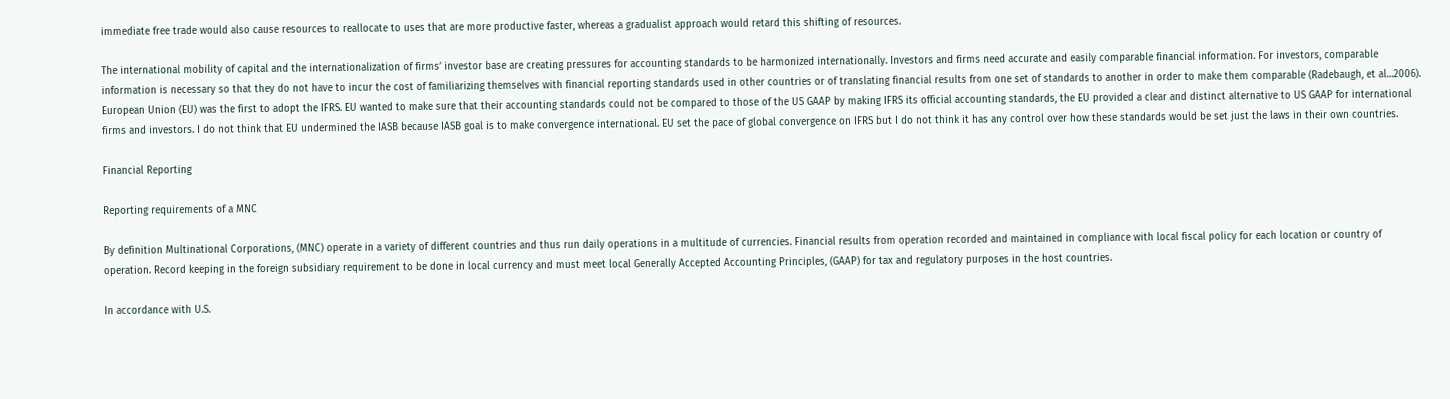immediate free trade would also cause resources to reallocate to uses that are more productive faster, whereas a gradualist approach would retard this shifting of resources.

The international mobility of capital and the internationalization of firms’ investor base are creating pressures for accounting standards to be harmonized internationally. Investors and firms need accurate and easily comparable financial information. For investors, comparable information is necessary so that they do not have to incur the cost of familiarizing themselves with financial reporting standards used in other countries or of translating financial results from one set of standards to another in order to make them comparable (Radebaugh, et al…2006). European Union (EU) was the first to adopt the IFRS. EU wanted to make sure that their accounting standards could not be compared to those of the US GAAP by making IFRS its official accounting standards, the EU provided a clear and distinct alternative to US GAAP for international firms and investors. I do not think that EU undermined the IASB because IASB goal is to make convergence international. EU set the pace of global convergence on IFRS but I do not think it has any control over how these standards would be set just the laws in their own countries.

Financial Reporting

Reporting requirements of a MNC

By definition Multinational Corporations, (MNC) operate in a variety of different countries and thus run daily operations in a multitude of currencies. Financial results from operation recorded and maintained in compliance with local fiscal policy for each location or country of operation. Record keeping in the foreign subsidiary requirement to be done in local currency and must meet local Generally Accepted Accounting Principles, (GAAP) for tax and regulatory purposes in the host countries.

In accordance with U.S.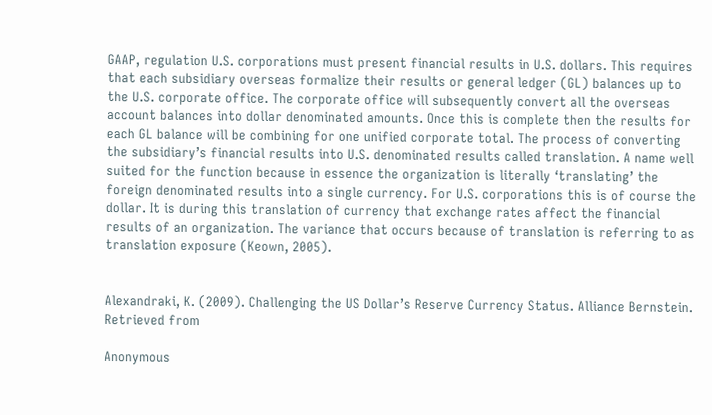GAAP, regulation U.S. corporations must present financial results in U.S. dollars. This requires that each subsidiary overseas formalize their results or general ledger (GL) balances up to the U.S. corporate office. The corporate office will subsequently convert all the overseas account balances into dollar denominated amounts. Once this is complete then the results for each GL balance will be combining for one unified corporate total. The process of converting the subsidiary’s financial results into U.S. denominated results called translation. A name well suited for the function because in essence the organization is literally ‘translating’ the foreign denominated results into a single currency. For U.S. corporations this is of course the dollar. It is during this translation of currency that exchange rates affect the financial results of an organization. The variance that occurs because of translation is referring to as translation exposure (Keown, 2005).


Alexandraki, K. (2009). Challenging the US Dollar’s Reserve Currency Status. Alliance Bernstein. Retrieved from

Anonymous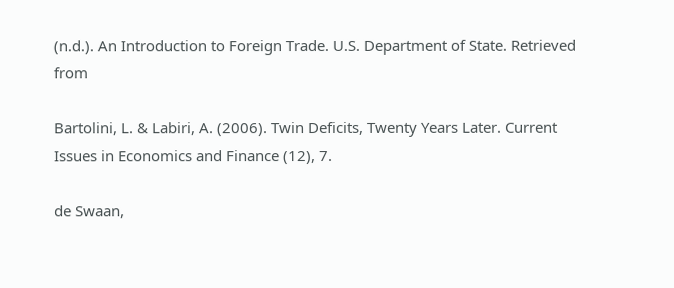(n.d.). An Introduction to Foreign Trade. U.S. Department of State. Retrieved from

Bartolini, L. & Labiri, A. (2006). Twin Deficits, Twenty Years Later. Current Issues in Economics and Finance (12), 7.

de Swaan,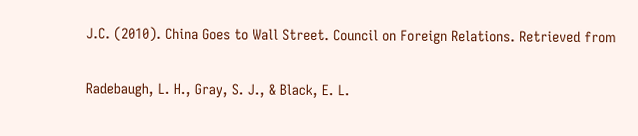J.C. (2010). China Goes to Wall Street. Council on Foreign Relations. Retrieved from

Radebaugh, L. H., Gray, S. J., & Black, E. L.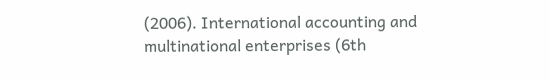(2006). International accounting and multinational enterprises (6th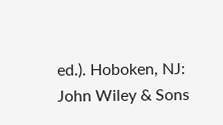ed.). Hoboken, NJ: John Wiley & Sons